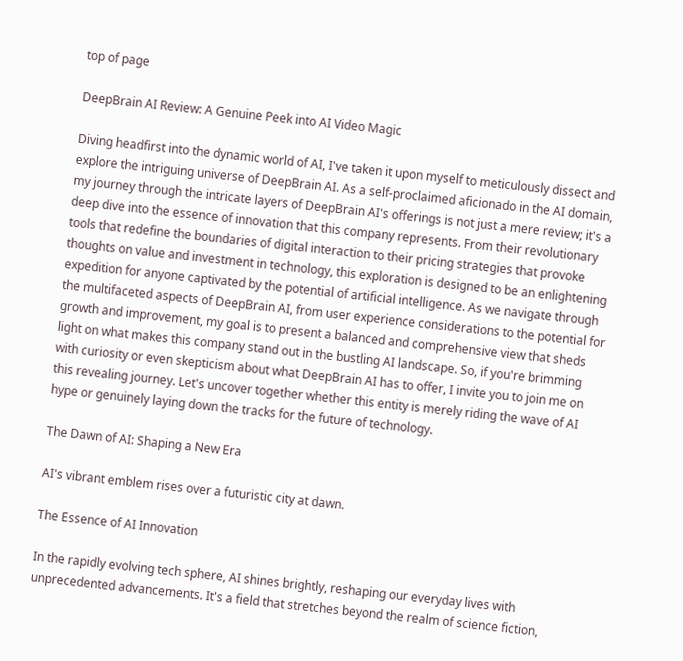top of page

DeepBrain AI Review: A Genuine Peek into AI Video Magic

Diving headfirst into the dynamic world of AI, I've taken it upon myself to meticulously dissect and explore the intriguing universe of DeepBrain AI. As a self-proclaimed aficionado in the AI domain, my journey through the intricate layers of DeepBrain AI's offerings is not just a mere review; it's a deep dive into the essence of innovation that this company represents. From their revolutionary tools that redefine the boundaries of digital interaction to their pricing strategies that provoke thoughts on value and investment in technology, this exploration is designed to be an enlightening expedition for anyone captivated by the potential of artificial intelligence. As we navigate through the multifaceted aspects of DeepBrain AI, from user experience considerations to the potential for growth and improvement, my goal is to present a balanced and comprehensive view that sheds light on what makes this company stand out in the bustling AI landscape. So, if you're brimming with curiosity or even skepticism about what DeepBrain AI has to offer, I invite you to join me on this revealing journey. Let's uncover together whether this entity is merely riding the wave of AI hype or genuinely laying down the tracks for the future of technology.

The Dawn of AI: Shaping a New Era

AI's vibrant emblem rises over a futuristic city at dawn.

The Essence of AI Innovation

In the rapidly evolving tech sphere, AI shines brightly, reshaping our everyday lives with unprecedented advancements. It's a field that stretches beyond the realm of science fiction,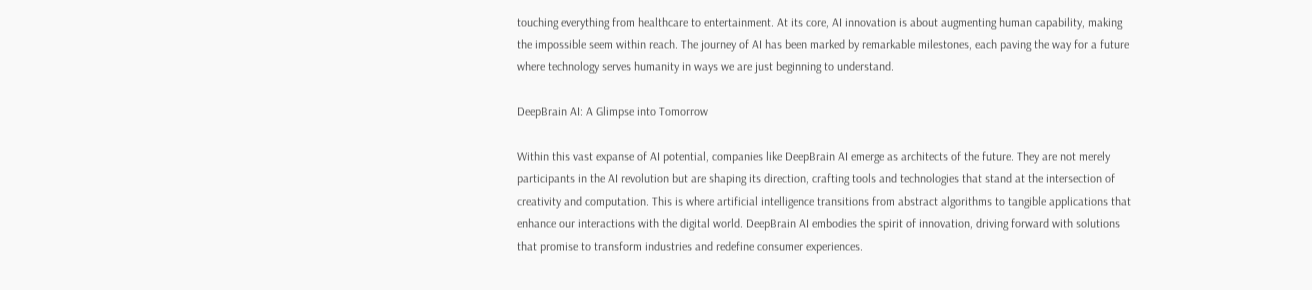touching everything from healthcare to entertainment. At its core, AI innovation is about augmenting human capability, making the impossible seem within reach. The journey of AI has been marked by remarkable milestones, each paving the way for a future where technology serves humanity in ways we are just beginning to understand.

DeepBrain AI: A Glimpse into Tomorrow

Within this vast expanse of AI potential, companies like DeepBrain AI emerge as architects of the future. They are not merely participants in the AI revolution but are shaping its direction, crafting tools and technologies that stand at the intersection of creativity and computation. This is where artificial intelligence transitions from abstract algorithms to tangible applications that enhance our interactions with the digital world. DeepBrain AI embodies the spirit of innovation, driving forward with solutions that promise to transform industries and redefine consumer experiences.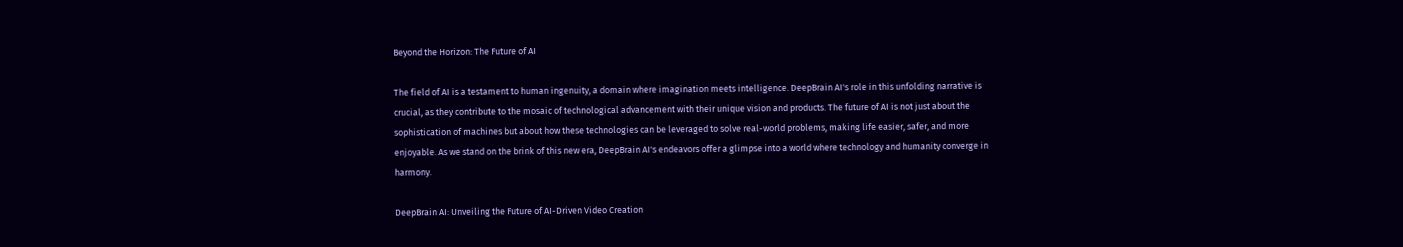Beyond the Horizon: The Future of AI

The field of AI is a testament to human ingenuity, a domain where imagination meets intelligence. DeepBrain AI's role in this unfolding narrative is crucial, as they contribute to the mosaic of technological advancement with their unique vision and products. The future of AI is not just about the sophistication of machines but about how these technologies can be leveraged to solve real-world problems, making life easier, safer, and more enjoyable. As we stand on the brink of this new era, DeepBrain AI's endeavors offer a glimpse into a world where technology and humanity converge in harmony.

DeepBrain AI: Unveiling the Future of AI-Driven Video Creation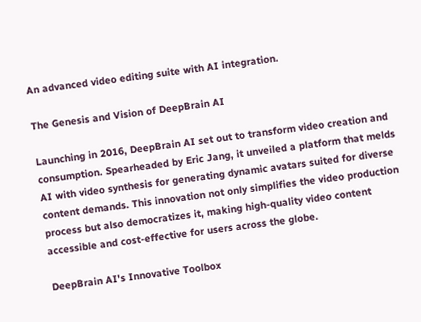An advanced video editing suite with AI integration.

The Genesis and Vision of DeepBrain AI

Launching in 2016, DeepBrain AI set out to transform video creation and consumption. Spearheaded by Eric Jang, it unveiled a platform that melds AI with video synthesis for generating dynamic avatars suited for diverse content demands. This innovation not only simplifies the video production process but also democratizes it, making high-quality video content accessible and cost-effective for users across the globe.

DeepBrain AI's Innovative Toolbox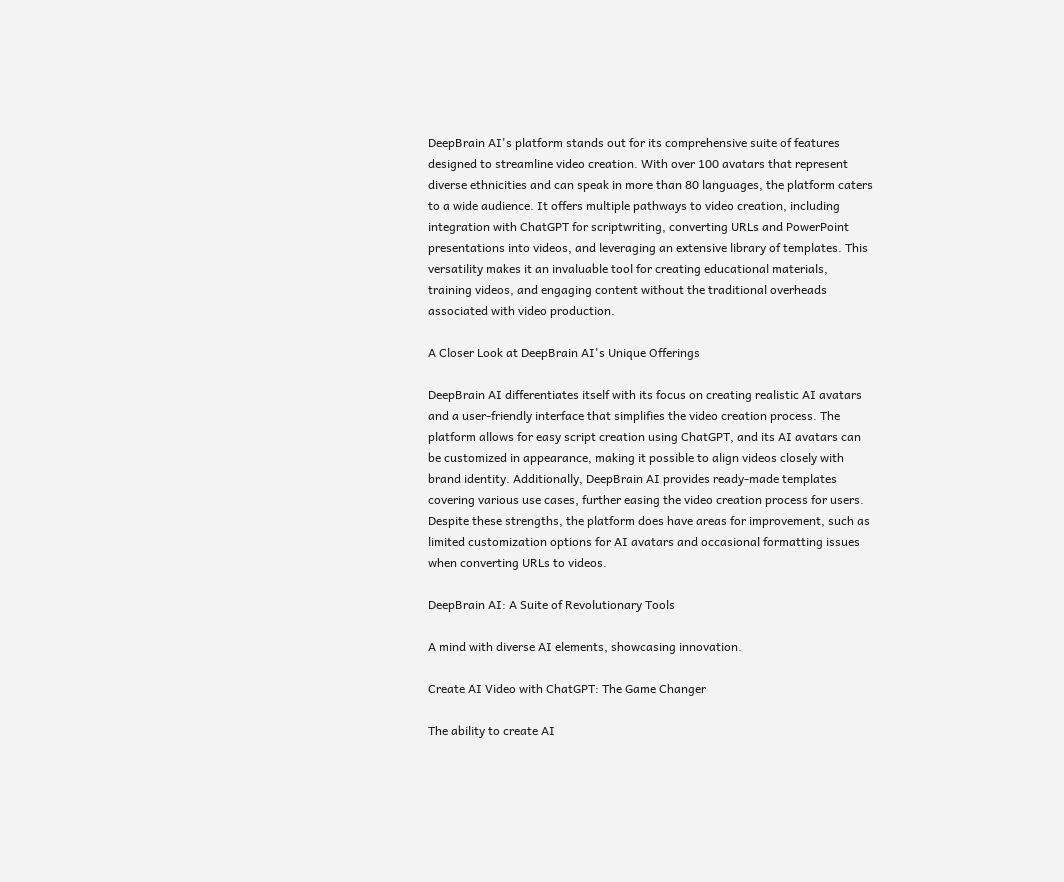DeepBrain AI's platform stands out for its comprehensive suite of features designed to streamline video creation. With over 100 avatars that represent diverse ethnicities and can speak in more than 80 languages, the platform caters to a wide audience. It offers multiple pathways to video creation, including integration with ChatGPT for scriptwriting, converting URLs and PowerPoint presentations into videos, and leveraging an extensive library of templates. This versatility makes it an invaluable tool for creating educational materials, training videos, and engaging content without the traditional overheads associated with video production.

A Closer Look at DeepBrain AI's Unique Offerings

DeepBrain AI differentiates itself with its focus on creating realistic AI avatars and a user-friendly interface that simplifies the video creation process. The platform allows for easy script creation using ChatGPT, and its AI avatars can be customized in appearance, making it possible to align videos closely with brand identity. Additionally, DeepBrain AI provides ready-made templates covering various use cases, further easing the video creation process for users. Despite these strengths, the platform does have areas for improvement, such as limited customization options for AI avatars and occasional formatting issues when converting URLs to videos.

DeepBrain AI: A Suite of Revolutionary Tools

A mind with diverse AI elements, showcasing innovation.

Create AI Video with ChatGPT: The Game Changer

The ability to create AI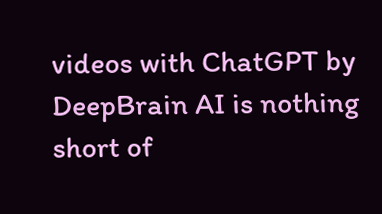videos with ChatGPT by DeepBrain AI is nothing short of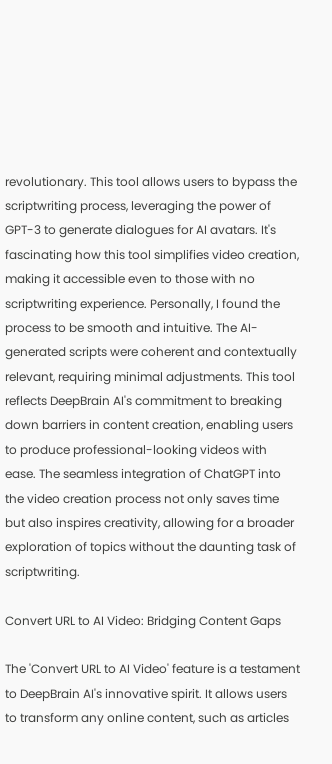revolutionary. This tool allows users to bypass the scriptwriting process, leveraging the power of GPT-3 to generate dialogues for AI avatars. It's fascinating how this tool simplifies video creation, making it accessible even to those with no scriptwriting experience. Personally, I found the process to be smooth and intuitive. The AI-generated scripts were coherent and contextually relevant, requiring minimal adjustments. This tool reflects DeepBrain AI's commitment to breaking down barriers in content creation, enabling users to produce professional-looking videos with ease. The seamless integration of ChatGPT into the video creation process not only saves time but also inspires creativity, allowing for a broader exploration of topics without the daunting task of scriptwriting.

Convert URL to AI Video: Bridging Content Gaps

The 'Convert URL to AI Video' feature is a testament to DeepBrain AI's innovative spirit. It allows users to transform any online content, such as articles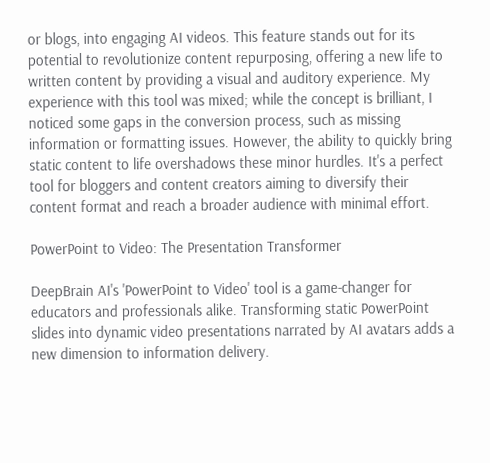or blogs, into engaging AI videos. This feature stands out for its potential to revolutionize content repurposing, offering a new life to written content by providing a visual and auditory experience. My experience with this tool was mixed; while the concept is brilliant, I noticed some gaps in the conversion process, such as missing information or formatting issues. However, the ability to quickly bring static content to life overshadows these minor hurdles. It's a perfect tool for bloggers and content creators aiming to diversify their content format and reach a broader audience with minimal effort.

PowerPoint to Video: The Presentation Transformer

DeepBrain AI's 'PowerPoint to Video' tool is a game-changer for educators and professionals alike. Transforming static PowerPoint slides into dynamic video presentations narrated by AI avatars adds a new dimension to information delivery.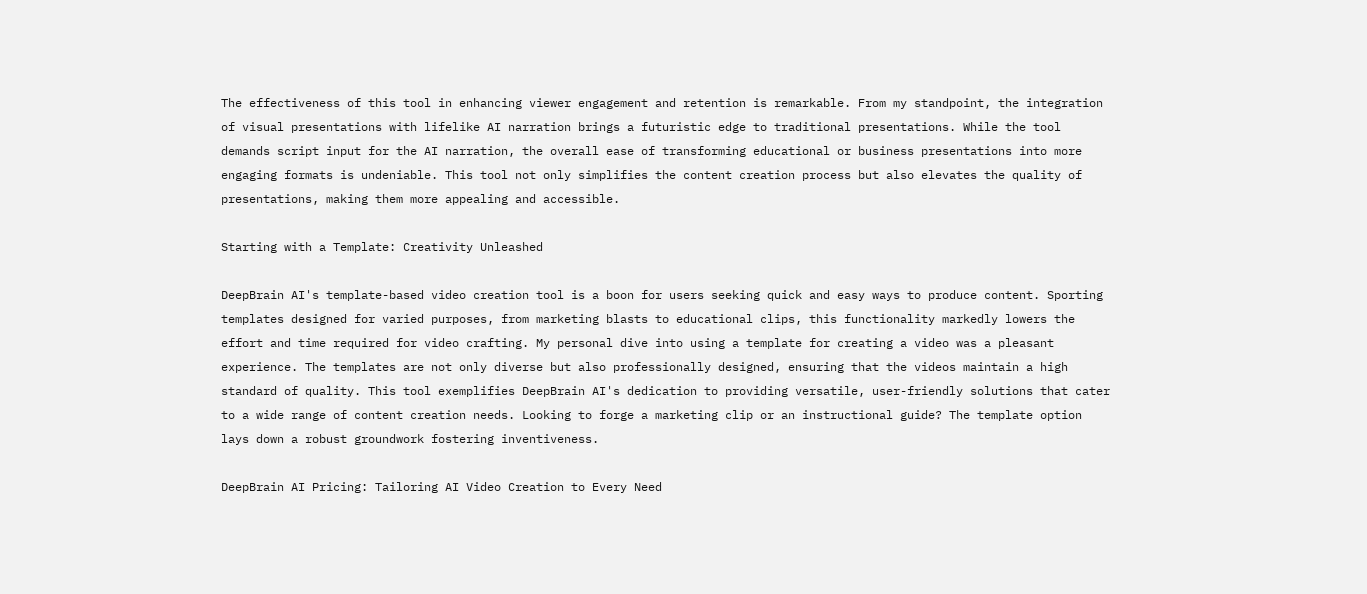The effectiveness of this tool in enhancing viewer engagement and retention is remarkable. From my standpoint, the integration of visual presentations with lifelike AI narration brings a futuristic edge to traditional presentations. While the tool demands script input for the AI narration, the overall ease of transforming educational or business presentations into more engaging formats is undeniable. This tool not only simplifies the content creation process but also elevates the quality of presentations, making them more appealing and accessible.

Starting with a Template: Creativity Unleashed

DeepBrain AI's template-based video creation tool is a boon for users seeking quick and easy ways to produce content. Sporting templates designed for varied purposes, from marketing blasts to educational clips, this functionality markedly lowers the effort and time required for video crafting. My personal dive into using a template for creating a video was a pleasant experience. The templates are not only diverse but also professionally designed, ensuring that the videos maintain a high standard of quality. This tool exemplifies DeepBrain AI's dedication to providing versatile, user-friendly solutions that cater to a wide range of content creation needs. Looking to forge a marketing clip or an instructional guide? The template option lays down a robust groundwork fostering inventiveness.

DeepBrain AI Pricing: Tailoring AI Video Creation to Every Need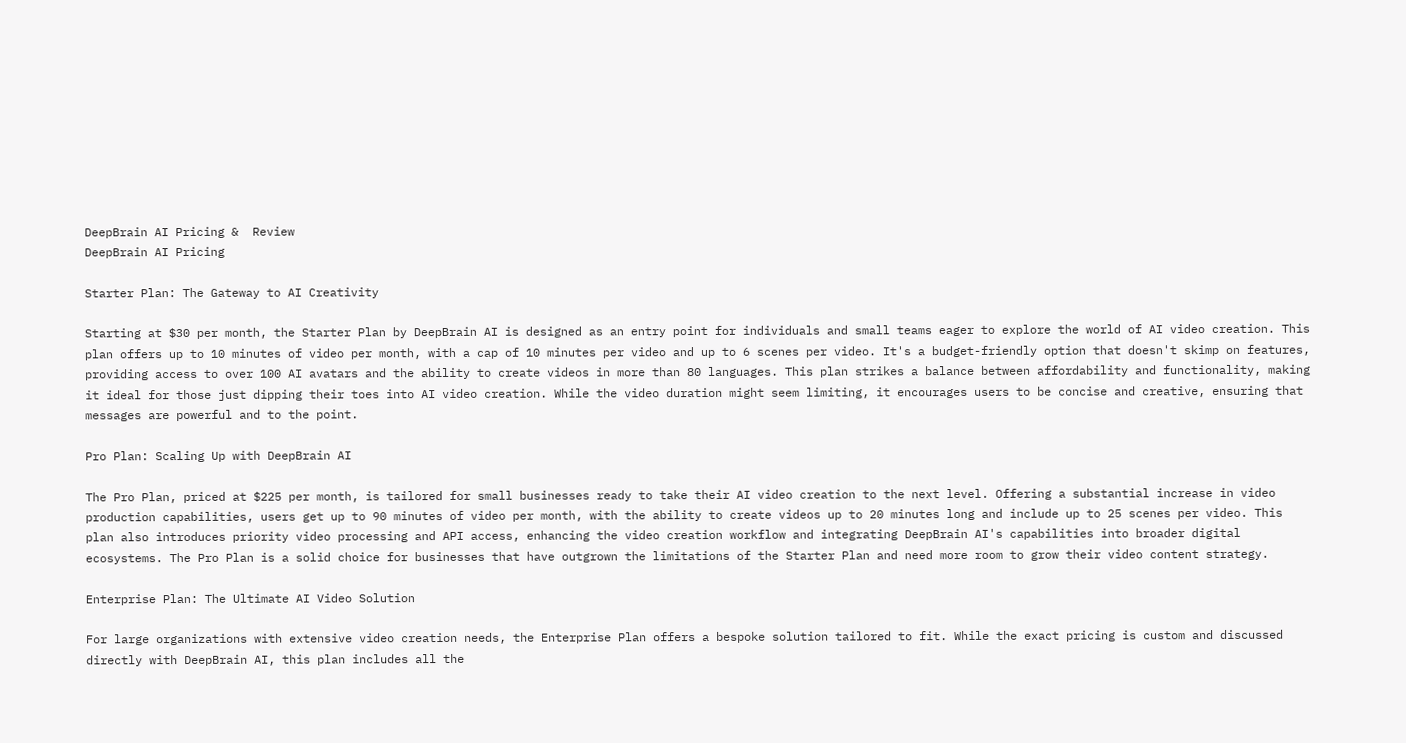DeepBrain AI Pricing &  Review
DeepBrain AI Pricing

Starter Plan: The Gateway to AI Creativity

Starting at $30 per month, the Starter Plan by DeepBrain AI is designed as an entry point for individuals and small teams eager to explore the world of AI video creation. This plan offers up to 10 minutes of video per month, with a cap of 10 minutes per video and up to 6 scenes per video. It's a budget-friendly option that doesn't skimp on features, providing access to over 100 AI avatars and the ability to create videos in more than 80 languages. This plan strikes a balance between affordability and functionality, making it ideal for those just dipping their toes into AI video creation. While the video duration might seem limiting, it encourages users to be concise and creative, ensuring that messages are powerful and to the point.

Pro Plan: Scaling Up with DeepBrain AI

The Pro Plan, priced at $225 per month, is tailored for small businesses ready to take their AI video creation to the next level. Offering a substantial increase in video production capabilities, users get up to 90 minutes of video per month, with the ability to create videos up to 20 minutes long and include up to 25 scenes per video. This plan also introduces priority video processing and API access, enhancing the video creation workflow and integrating DeepBrain AI's capabilities into broader digital ecosystems. The Pro Plan is a solid choice for businesses that have outgrown the limitations of the Starter Plan and need more room to grow their video content strategy.

Enterprise Plan: The Ultimate AI Video Solution

For large organizations with extensive video creation needs, the Enterprise Plan offers a bespoke solution tailored to fit. While the exact pricing is custom and discussed directly with DeepBrain AI, this plan includes all the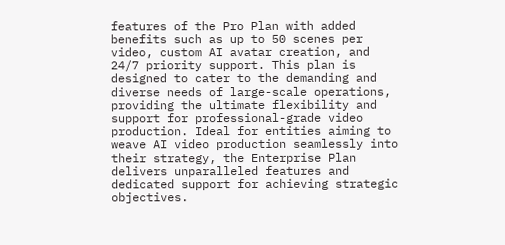features of the Pro Plan with added benefits such as up to 50 scenes per video, custom AI avatar creation, and 24/7 priority support. This plan is designed to cater to the demanding and diverse needs of large-scale operations, providing the ultimate flexibility and support for professional-grade video production. Ideal for entities aiming to weave AI video production seamlessly into their strategy, the Enterprise Plan delivers unparalleled features and dedicated support for achieving strategic objectives.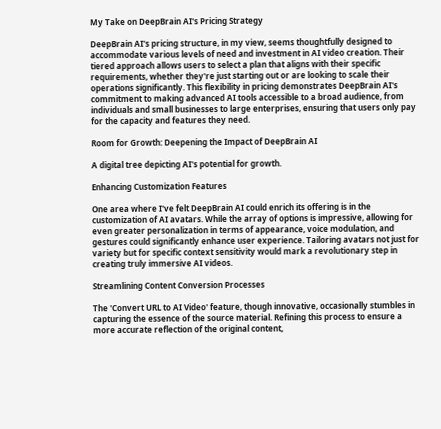My Take on DeepBrain AI's Pricing Strategy

DeepBrain AI's pricing structure, in my view, seems thoughtfully designed to accommodate various levels of need and investment in AI video creation. Their tiered approach allows users to select a plan that aligns with their specific requirements, whether they're just starting out or are looking to scale their operations significantly. This flexibility in pricing demonstrates DeepBrain AI's commitment to making advanced AI tools accessible to a broad audience, from individuals and small businesses to large enterprises, ensuring that users only pay for the capacity and features they need.

Room for Growth: Deepening the Impact of DeepBrain AI

A digital tree depicting AI's potential for growth.

Enhancing Customization Features

One area where I've felt DeepBrain AI could enrich its offering is in the customization of AI avatars. While the array of options is impressive, allowing for even greater personalization in terms of appearance, voice modulation, and gestures could significantly enhance user experience. Tailoring avatars not just for variety but for specific context sensitivity would mark a revolutionary step in creating truly immersive AI videos.

Streamlining Content Conversion Processes

The 'Convert URL to AI Video' feature, though innovative, occasionally stumbles in capturing the essence of the source material. Refining this process to ensure a more accurate reflection of the original content,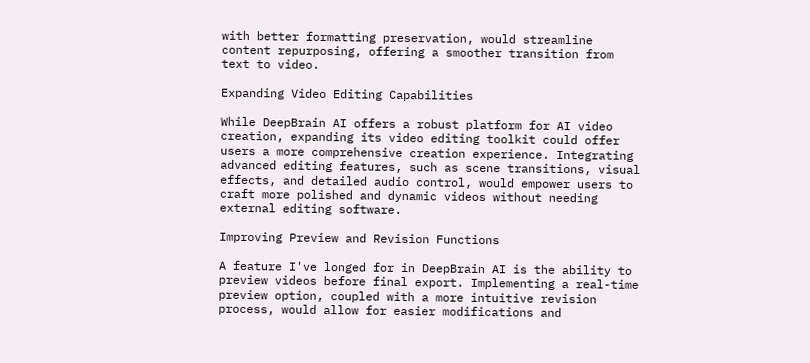with better formatting preservation, would streamline content repurposing, offering a smoother transition from text to video.

Expanding Video Editing Capabilities

While DeepBrain AI offers a robust platform for AI video creation, expanding its video editing toolkit could offer users a more comprehensive creation experience. Integrating advanced editing features, such as scene transitions, visual effects, and detailed audio control, would empower users to craft more polished and dynamic videos without needing external editing software.

Improving Preview and Revision Functions

A feature I've longed for in DeepBrain AI is the ability to preview videos before final export. Implementing a real-time preview option, coupled with a more intuitive revision process, would allow for easier modifications and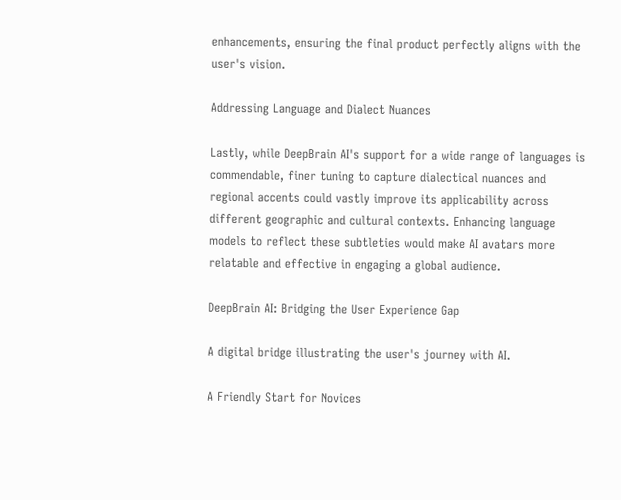enhancements, ensuring the final product perfectly aligns with the user's vision.

Addressing Language and Dialect Nuances

Lastly, while DeepBrain AI's support for a wide range of languages is commendable, finer tuning to capture dialectical nuances and regional accents could vastly improve its applicability across different geographic and cultural contexts. Enhancing language models to reflect these subtleties would make AI avatars more relatable and effective in engaging a global audience.

DeepBrain AI: Bridging the User Experience Gap

A digital bridge illustrating the user's journey with AI.

A Friendly Start for Novices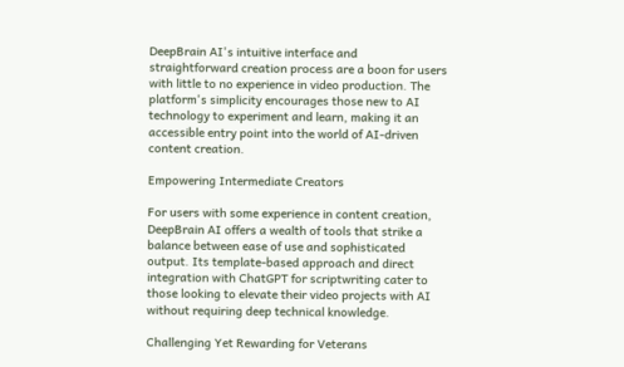DeepBrain AI's intuitive interface and straightforward creation process are a boon for users with little to no experience in video production. The platform's simplicity encourages those new to AI technology to experiment and learn, making it an accessible entry point into the world of AI-driven content creation.

Empowering Intermediate Creators

For users with some experience in content creation, DeepBrain AI offers a wealth of tools that strike a balance between ease of use and sophisticated output. Its template-based approach and direct integration with ChatGPT for scriptwriting cater to those looking to elevate their video projects with AI without requiring deep technical knowledge.

Challenging Yet Rewarding for Veterans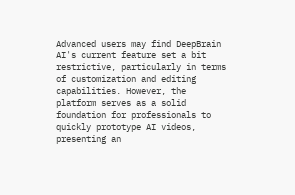Advanced users may find DeepBrain AI's current feature set a bit restrictive, particularly in terms of customization and editing capabilities. However, the platform serves as a solid foundation for professionals to quickly prototype AI videos, presenting an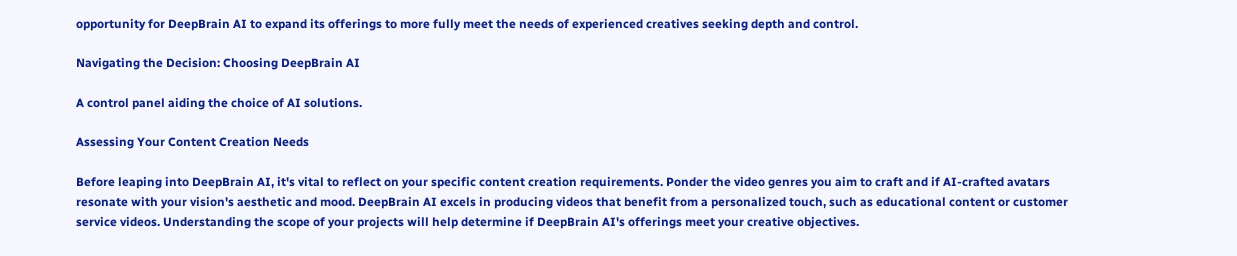opportunity for DeepBrain AI to expand its offerings to more fully meet the needs of experienced creatives seeking depth and control.

Navigating the Decision: Choosing DeepBrain AI

A control panel aiding the choice of AI solutions.

Assessing Your Content Creation Needs

Before leaping into DeepBrain AI, it's vital to reflect on your specific content creation requirements. Ponder the video genres you aim to craft and if AI-crafted avatars resonate with your vision's aesthetic and mood. DeepBrain AI excels in producing videos that benefit from a personalized touch, such as educational content or customer service videos. Understanding the scope of your projects will help determine if DeepBrain AI's offerings meet your creative objectives.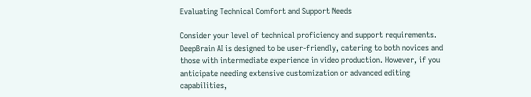Evaluating Technical Comfort and Support Needs

Consider your level of technical proficiency and support requirements. DeepBrain AI is designed to be user-friendly, catering to both novices and those with intermediate experience in video production. However, if you anticipate needing extensive customization or advanced editing capabilities,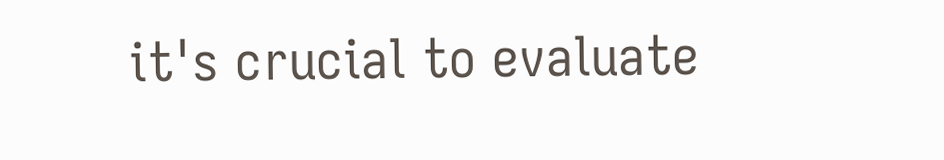it's crucial to evaluate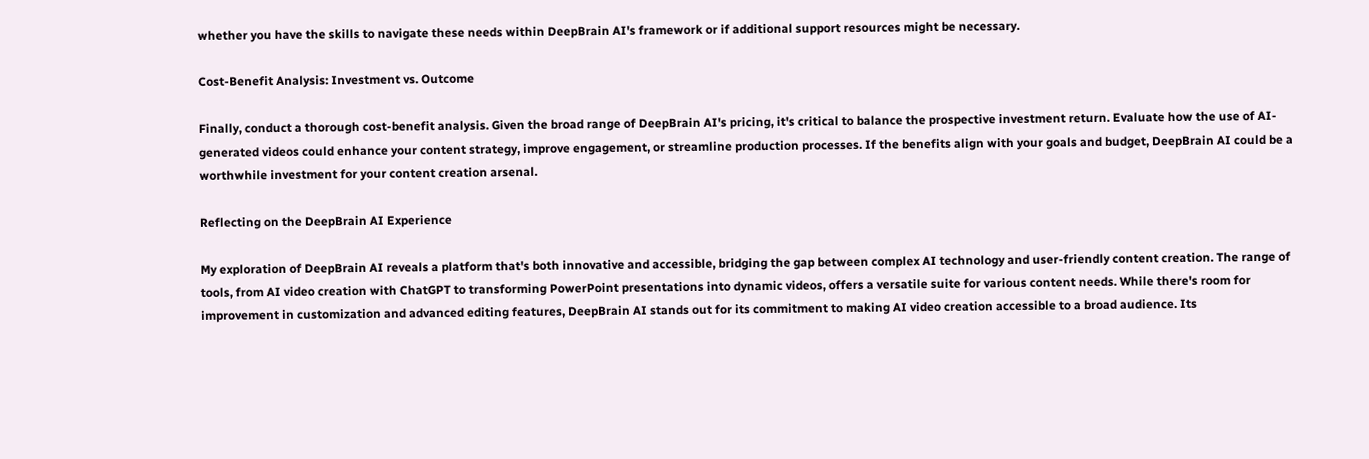whether you have the skills to navigate these needs within DeepBrain AI's framework or if additional support resources might be necessary.

Cost-Benefit Analysis: Investment vs. Outcome

Finally, conduct a thorough cost-benefit analysis. Given the broad range of DeepBrain AI's pricing, it's critical to balance the prospective investment return. Evaluate how the use of AI-generated videos could enhance your content strategy, improve engagement, or streamline production processes. If the benefits align with your goals and budget, DeepBrain AI could be a worthwhile investment for your content creation arsenal.

Reflecting on the DeepBrain AI Experience

My exploration of DeepBrain AI reveals a platform that's both innovative and accessible, bridging the gap between complex AI technology and user-friendly content creation. The range of tools, from AI video creation with ChatGPT to transforming PowerPoint presentations into dynamic videos, offers a versatile suite for various content needs. While there's room for improvement in customization and advanced editing features, DeepBrain AI stands out for its commitment to making AI video creation accessible to a broad audience. Its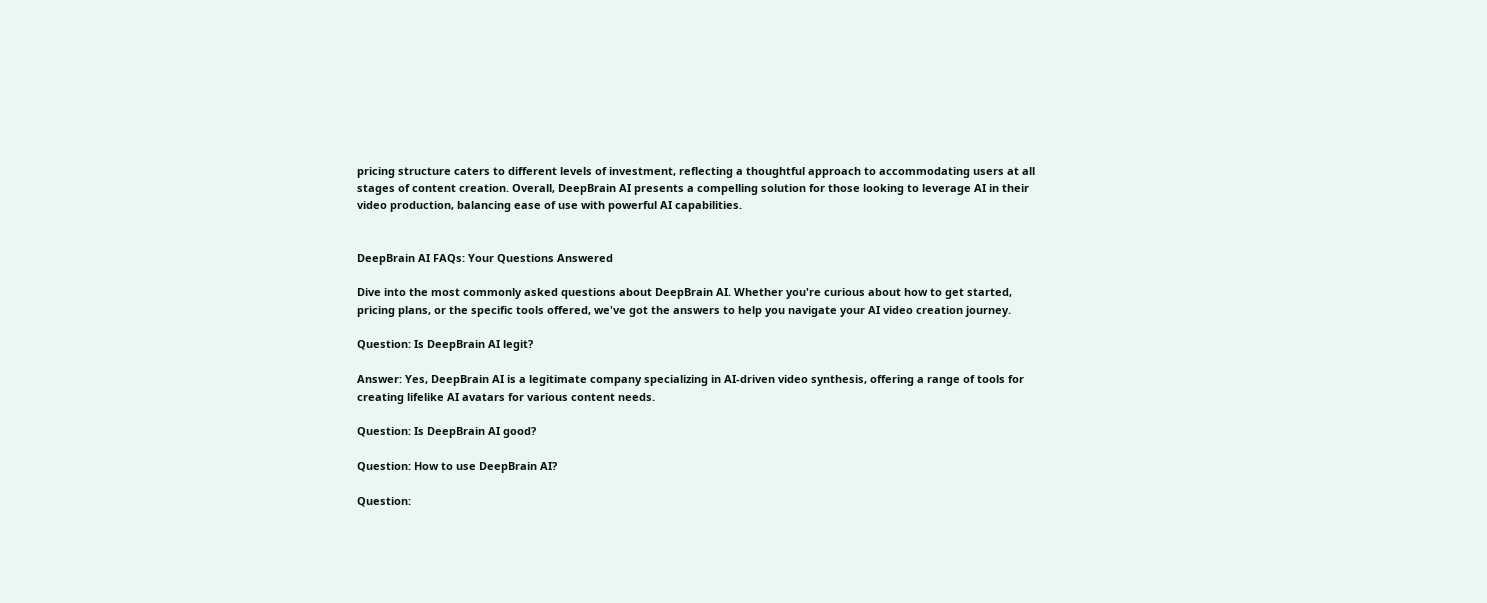pricing structure caters to different levels of investment, reflecting a thoughtful approach to accommodating users at all stages of content creation. Overall, DeepBrain AI presents a compelling solution for those looking to leverage AI in their video production, balancing ease of use with powerful AI capabilities.


DeepBrain AI FAQs: Your Questions Answered

Dive into the most commonly asked questions about DeepBrain AI. Whether you're curious about how to get started, pricing plans, or the specific tools offered, we've got the answers to help you navigate your AI video creation journey.

Question: Is DeepBrain AI legit?

Answer: Yes, DeepBrain AI is a legitimate company specializing in AI-driven video synthesis, offering a range of tools for creating lifelike AI avatars for various content needs.

Question: Is DeepBrain AI good?

Question: How to use DeepBrain AI?

Question: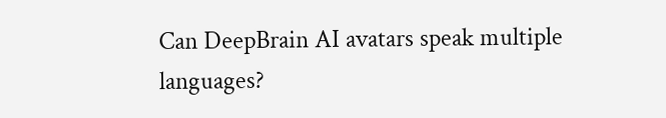Can DeepBrain AI avatars speak multiple languages?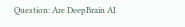Question: Are DeepBrain AI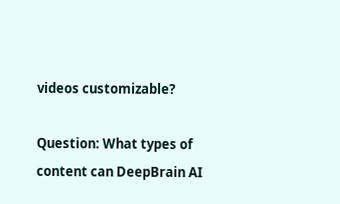videos customizable?

Question: What types of content can DeepBrain AI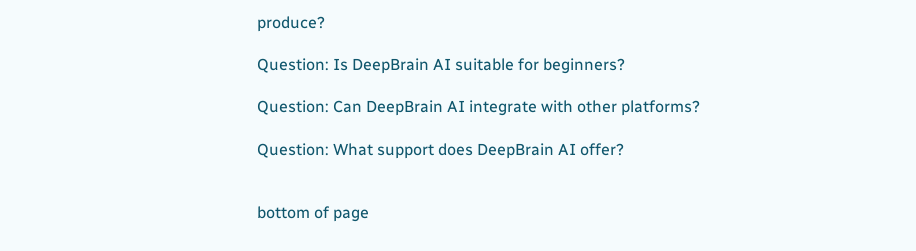produce?

Question: Is DeepBrain AI suitable for beginners?

Question: Can DeepBrain AI integrate with other platforms?

Question: What support does DeepBrain AI offer?


bottom of page